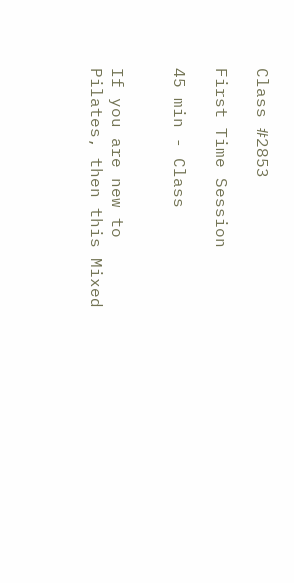Class #2853

First Time Session

45 min - Class


If you are new to Pilates, then this Mixed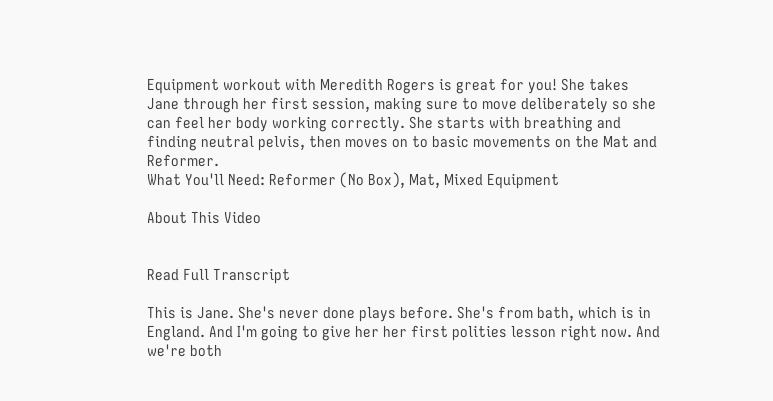Equipment workout with Meredith Rogers is great for you! She takes Jane through her first session, making sure to move deliberately so she can feel her body working correctly. She starts with breathing and finding neutral pelvis, then moves on to basic movements on the Mat and Reformer.
What You'll Need: Reformer (No Box), Mat, Mixed Equipment

About This Video


Read Full Transcript

This is Jane. She's never done plays before. She's from bath, which is in England. And I'm going to give her her first polities lesson right now. And we're both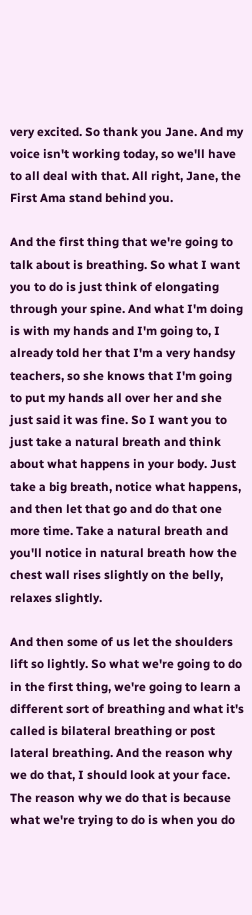very excited. So thank you Jane. And my voice isn't working today, so we'll have to all deal with that. All right, Jane, the First Ama stand behind you.

And the first thing that we're going to talk about is breathing. So what I want you to do is just think of elongating through your spine. And what I'm doing is with my hands and I'm going to, I already told her that I'm a very handsy teachers, so she knows that I'm going to put my hands all over her and she just said it was fine. So I want you to just take a natural breath and think about what happens in your body. Just take a big breath, notice what happens, and then let that go and do that one more time. Take a natural breath and you'll notice in natural breath how the chest wall rises slightly on the belly, relaxes slightly.

And then some of us let the shoulders lift so lightly. So what we're going to do in the first thing, we're going to learn a different sort of breathing and what it's called is bilateral breathing or post lateral breathing. And the reason why we do that, I should look at your face. The reason why we do that is because what we're trying to do is when you do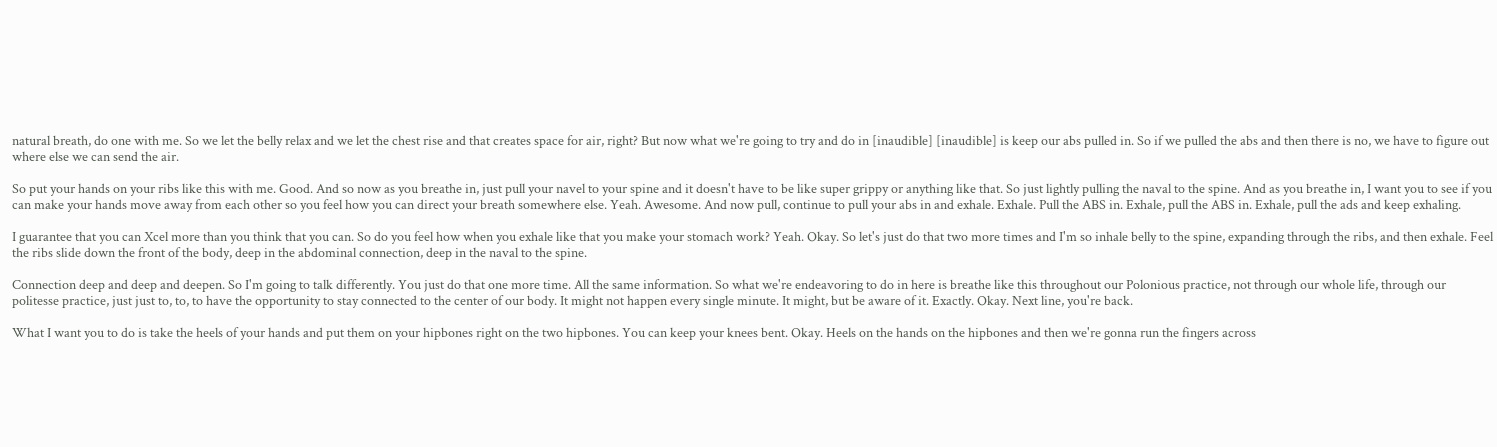natural breath, do one with me. So we let the belly relax and we let the chest rise and that creates space for air, right? But now what we're going to try and do in [inaudible] [inaudible] is keep our abs pulled in. So if we pulled the abs and then there is no, we have to figure out where else we can send the air.

So put your hands on your ribs like this with me. Good. And so now as you breathe in, just pull your navel to your spine and it doesn't have to be like super grippy or anything like that. So just lightly pulling the naval to the spine. And as you breathe in, I want you to see if you can make your hands move away from each other so you feel how you can direct your breath somewhere else. Yeah. Awesome. And now pull, continue to pull your abs in and exhale. Exhale. Pull the ABS in. Exhale, pull the ABS in. Exhale, pull the ads and keep exhaling.

I guarantee that you can Xcel more than you think that you can. So do you feel how when you exhale like that you make your stomach work? Yeah. Okay. So let's just do that two more times and I'm so inhale belly to the spine, expanding through the ribs, and then exhale. Feel the ribs slide down the front of the body, deep in the abdominal connection, deep in the naval to the spine.

Connection deep and deep and deepen. So I'm going to talk differently. You just do that one more time. All the same information. So what we're endeavoring to do in here is breathe like this throughout our Polonious practice, not through our whole life, through our politesse practice, just just to, to, to have the opportunity to stay connected to the center of our body. It might not happen every single minute. It might, but be aware of it. Exactly. Okay. Next line, you're back.

What I want you to do is take the heels of your hands and put them on your hipbones right on the two hipbones. You can keep your knees bent. Okay. Heels on the hands on the hipbones and then we're gonna run the fingers across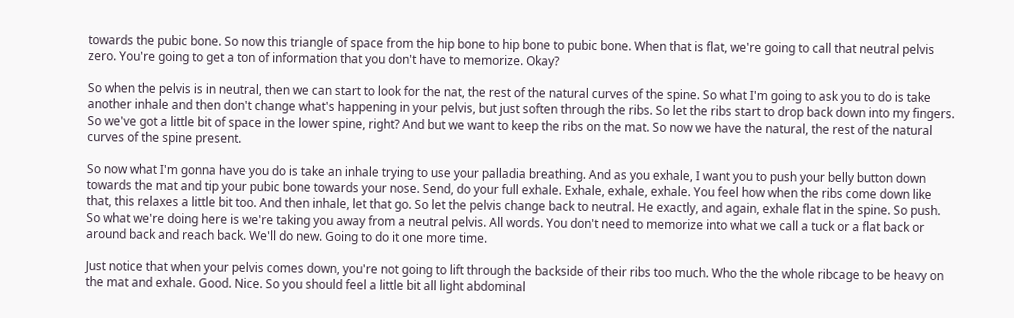towards the pubic bone. So now this triangle of space from the hip bone to hip bone to pubic bone. When that is flat, we're going to call that neutral pelvis zero. You're going to get a ton of information that you don't have to memorize. Okay?

So when the pelvis is in neutral, then we can start to look for the nat, the rest of the natural curves of the spine. So what I'm going to ask you to do is take another inhale and then don't change what's happening in your pelvis, but just soften through the ribs. So let the ribs start to drop back down into my fingers. So we've got a little bit of space in the lower spine, right? And but we want to keep the ribs on the mat. So now we have the natural, the rest of the natural curves of the spine present.

So now what I'm gonna have you do is take an inhale trying to use your palladia breathing. And as you exhale, I want you to push your belly button down towards the mat and tip your pubic bone towards your nose. Send, do your full exhale. Exhale, exhale, exhale. You feel how when the ribs come down like that, this relaxes a little bit too. And then inhale, let that go. So let the pelvis change back to neutral. He exactly, and again, exhale flat in the spine. So push. So what we're doing here is we're taking you away from a neutral pelvis. All words. You don't need to memorize into what we call a tuck or a flat back or around back and reach back. We'll do new. Going to do it one more time.

Just notice that when your pelvis comes down, you're not going to lift through the backside of their ribs too much. Who the the whole ribcage to be heavy on the mat and exhale. Good. Nice. So you should feel a little bit all light abdominal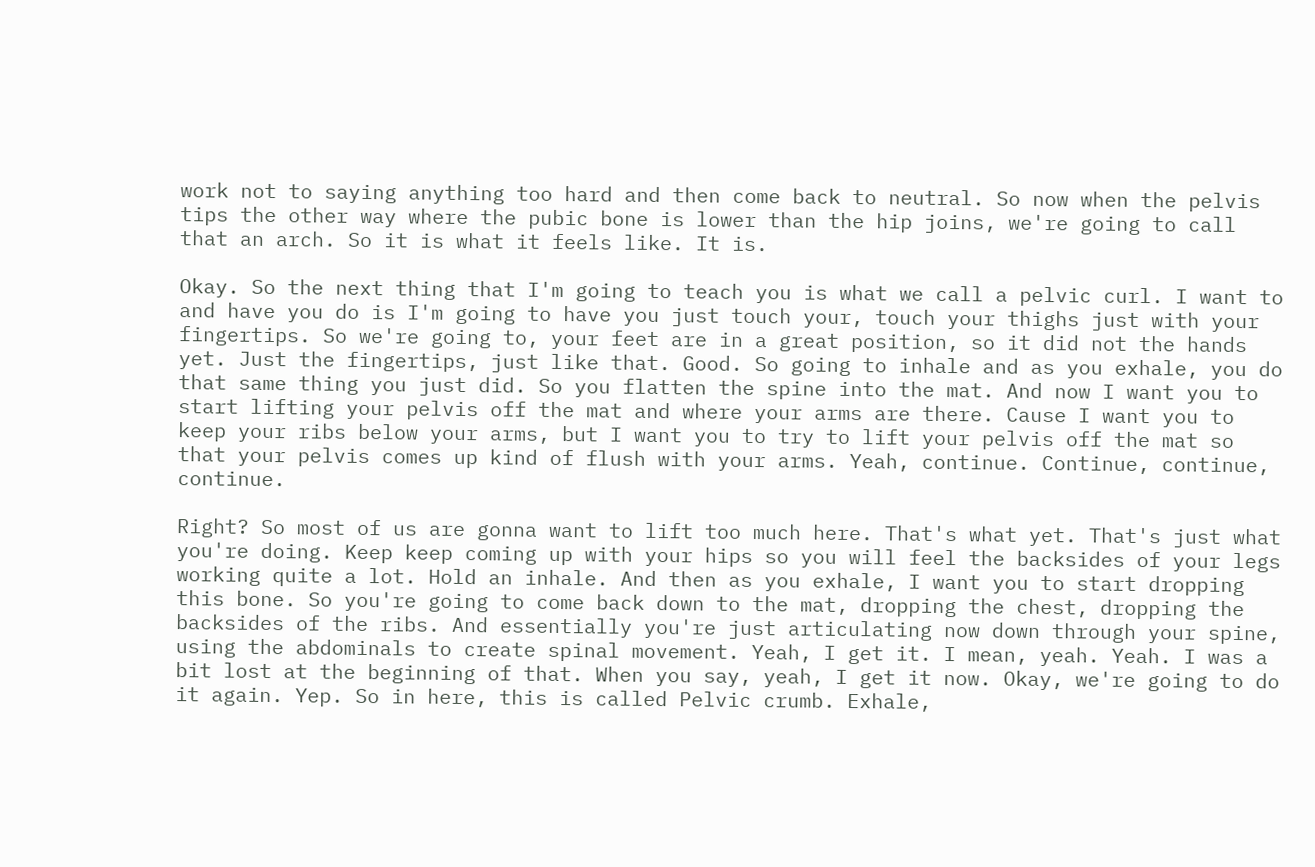work not to saying anything too hard and then come back to neutral. So now when the pelvis tips the other way where the pubic bone is lower than the hip joins, we're going to call that an arch. So it is what it feels like. It is.

Okay. So the next thing that I'm going to teach you is what we call a pelvic curl. I want to and have you do is I'm going to have you just touch your, touch your thighs just with your fingertips. So we're going to, your feet are in a great position, so it did not the hands yet. Just the fingertips, just like that. Good. So going to inhale and as you exhale, you do that same thing you just did. So you flatten the spine into the mat. And now I want you to start lifting your pelvis off the mat and where your arms are there. Cause I want you to keep your ribs below your arms, but I want you to try to lift your pelvis off the mat so that your pelvis comes up kind of flush with your arms. Yeah, continue. Continue, continue, continue.

Right? So most of us are gonna want to lift too much here. That's what yet. That's just what you're doing. Keep keep coming up with your hips so you will feel the backsides of your legs working quite a lot. Hold an inhale. And then as you exhale, I want you to start dropping this bone. So you're going to come back down to the mat, dropping the chest, dropping the backsides of the ribs. And essentially you're just articulating now down through your spine, using the abdominals to create spinal movement. Yeah, I get it. I mean, yeah. Yeah. I was a bit lost at the beginning of that. When you say, yeah, I get it now. Okay, we're going to do it again. Yep. So in here, this is called Pelvic crumb. Exhale,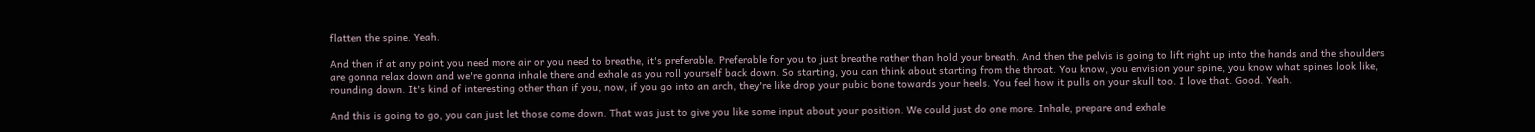flatten the spine. Yeah.

And then if at any point you need more air or you need to breathe, it's preferable. Preferable for you to just breathe rather than hold your breath. And then the pelvis is going to lift right up into the hands and the shoulders are gonna relax down and we're gonna inhale there and exhale as you roll yourself back down. So starting, you can think about starting from the throat. You know, you envision your spine, you know what spines look like, rounding down. It's kind of interesting other than if you, now, if you go into an arch, they're like drop your pubic bone towards your heels. You feel how it pulls on your skull too. I love that. Good. Yeah.

And this is going to go, you can just let those come down. That was just to give you like some input about your position. We could just do one more. Inhale, prepare and exhale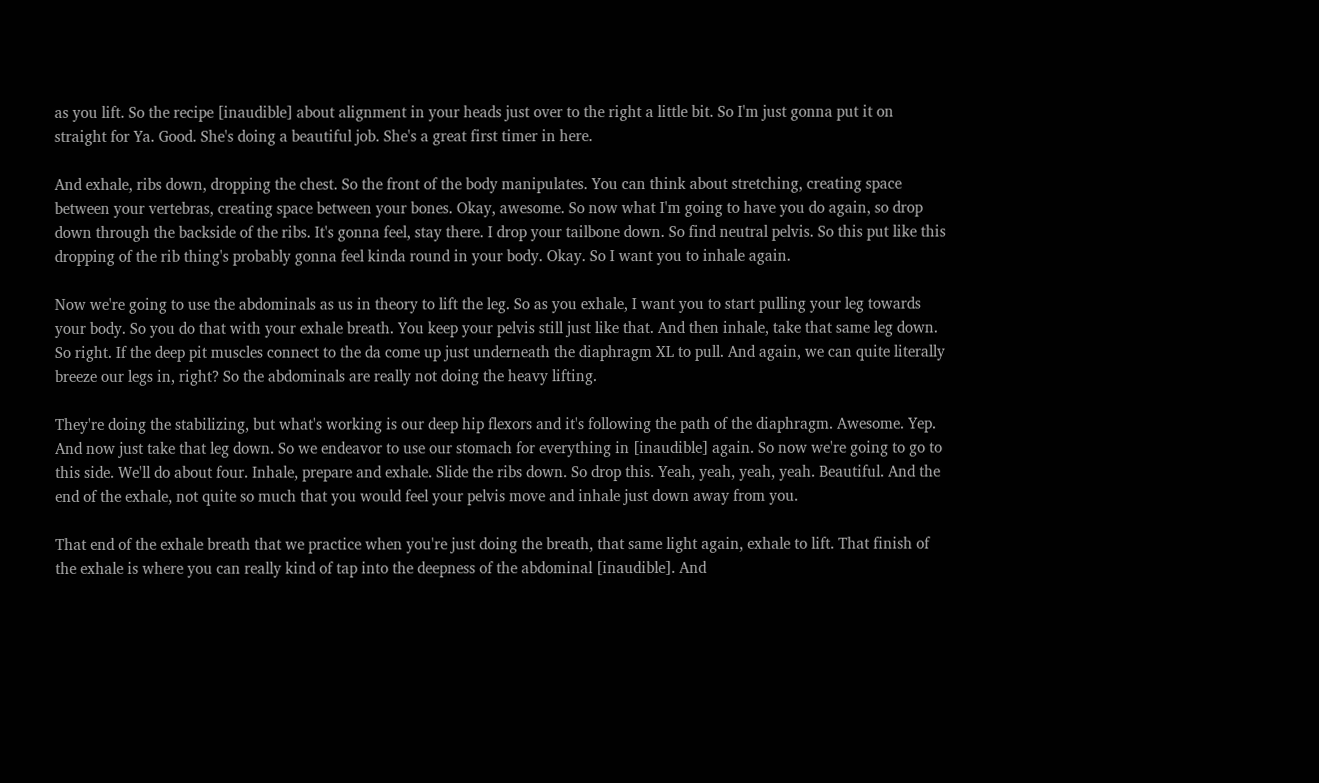as you lift. So the recipe [inaudible] about alignment in your heads just over to the right a little bit. So I'm just gonna put it on straight for Ya. Good. She's doing a beautiful job. She's a great first timer in here.

And exhale, ribs down, dropping the chest. So the front of the body manipulates. You can think about stretching, creating space between your vertebras, creating space between your bones. Okay, awesome. So now what I'm going to have you do again, so drop down through the backside of the ribs. It's gonna feel, stay there. I drop your tailbone down. So find neutral pelvis. So this put like this dropping of the rib thing's probably gonna feel kinda round in your body. Okay. So I want you to inhale again.

Now we're going to use the abdominals as us in theory to lift the leg. So as you exhale, I want you to start pulling your leg towards your body. So you do that with your exhale breath. You keep your pelvis still just like that. And then inhale, take that same leg down. So right. If the deep pit muscles connect to the da come up just underneath the diaphragm XL to pull. And again, we can quite literally breeze our legs in, right? So the abdominals are really not doing the heavy lifting.

They're doing the stabilizing, but what's working is our deep hip flexors and it's following the path of the diaphragm. Awesome. Yep. And now just take that leg down. So we endeavor to use our stomach for everything in [inaudible] again. So now we're going to go to this side. We'll do about four. Inhale, prepare and exhale. Slide the ribs down. So drop this. Yeah, yeah, yeah, yeah. Beautiful. And the end of the exhale, not quite so much that you would feel your pelvis move and inhale just down away from you.

That end of the exhale breath that we practice when you're just doing the breath, that same light again, exhale to lift. That finish of the exhale is where you can really kind of tap into the deepness of the abdominal [inaudible]. And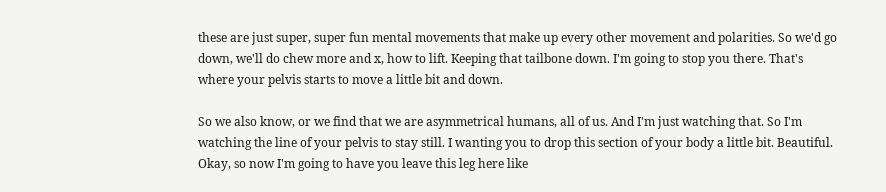these are just super, super fun mental movements that make up every other movement and polarities. So we'd go down, we'll do chew more and x, how to lift. Keeping that tailbone down. I'm going to stop you there. That's where your pelvis starts to move a little bit and down.

So we also know, or we find that we are asymmetrical humans, all of us. And I'm just watching that. So I'm watching the line of your pelvis to stay still. I wanting you to drop this section of your body a little bit. Beautiful. Okay, so now I'm going to have you leave this leg here like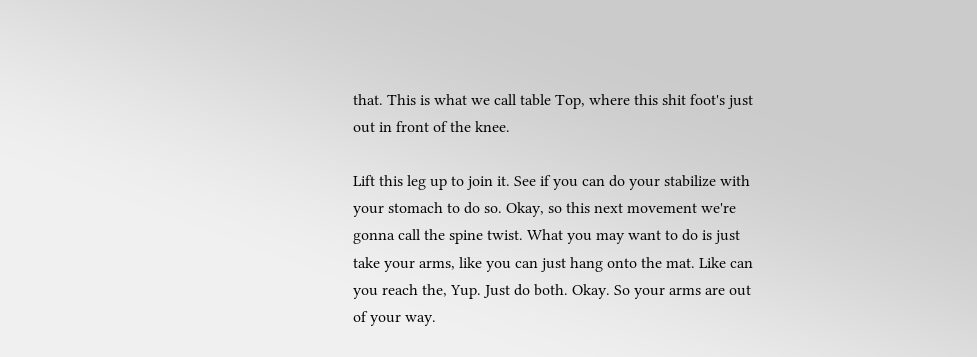that. This is what we call table Top, where this shit foot's just out in front of the knee.

Lift this leg up to join it. See if you can do your stabilize with your stomach to do so. Okay, so this next movement we're gonna call the spine twist. What you may want to do is just take your arms, like you can just hang onto the mat. Like can you reach the, Yup. Just do both. Okay. So your arms are out of your way.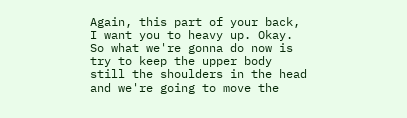Again, this part of your back, I want you to heavy up. Okay. So what we're gonna do now is try to keep the upper body still the shoulders in the head and we're going to move the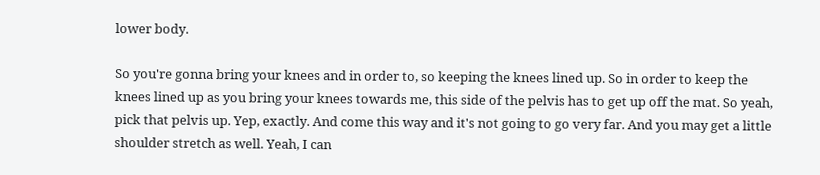lower body.

So you're gonna bring your knees and in order to, so keeping the knees lined up. So in order to keep the knees lined up as you bring your knees towards me, this side of the pelvis has to get up off the mat. So yeah, pick that pelvis up. Yep, exactly. And come this way and it's not going to go very far. And you may get a little shoulder stretch as well. Yeah, I can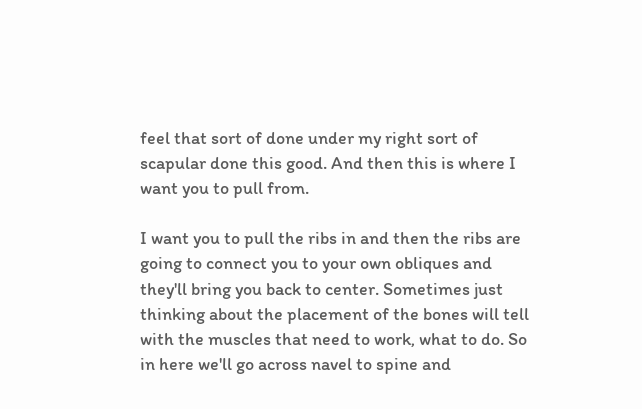feel that sort of done under my right sort of scapular done this good. And then this is where I want you to pull from.

I want you to pull the ribs in and then the ribs are going to connect you to your own obliques and they'll bring you back to center. Sometimes just thinking about the placement of the bones will tell with the muscles that need to work, what to do. So in here we'll go across navel to spine and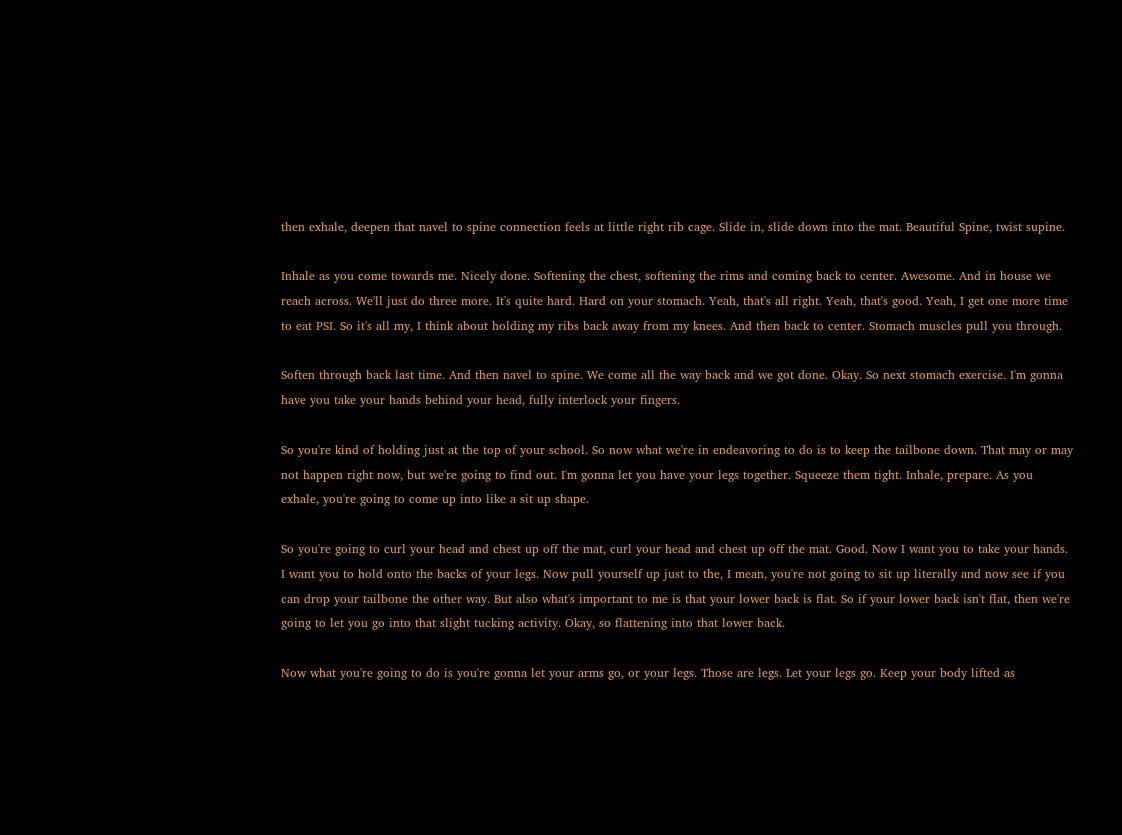then exhale, deepen that navel to spine connection feels at little right rib cage. Slide in, slide down into the mat. Beautiful Spine, twist supine.

Inhale as you come towards me. Nicely done. Softening the chest, softening the rims and coming back to center. Awesome. And in house we reach across. We'll just do three more. It's quite hard. Hard on your stomach. Yeah, that's all right. Yeah, that's good. Yeah, I get one more time to eat PSI. So it's all my, I think about holding my ribs back away from my knees. And then back to center. Stomach muscles pull you through.

Soften through back last time. And then navel to spine. We come all the way back and we got done. Okay. So next stomach exercise. I'm gonna have you take your hands behind your head, fully interlock your fingers.

So you're kind of holding just at the top of your school. So now what we're in endeavoring to do is to keep the tailbone down. That may or may not happen right now, but we're going to find out. I'm gonna let you have your legs together. Squeeze them tight. Inhale, prepare. As you exhale, you're going to come up into like a sit up shape.

So you're going to curl your head and chest up off the mat, curl your head and chest up off the mat. Good. Now I want you to take your hands. I want you to hold onto the backs of your legs. Now pull yourself up just to the, I mean, you're not going to sit up literally and now see if you can drop your tailbone the other way. But also what's important to me is that your lower back is flat. So if your lower back isn't flat, then we're going to let you go into that slight tucking activity. Okay, so flattening into that lower back.

Now what you're going to do is you're gonna let your arms go, or your legs. Those are legs. Let your legs go. Keep your body lifted as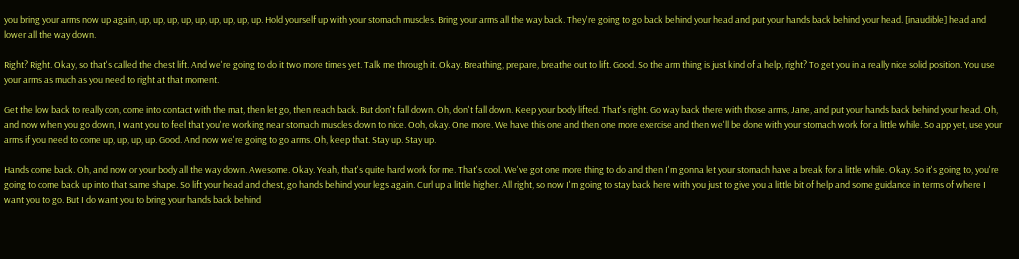you bring your arms now up again, up, up, up, up, up, up, up, up, up. Hold yourself up with your stomach muscles. Bring your arms all the way back. They're going to go back behind your head and put your hands back behind your head. [inaudible] head and lower all the way down.

Right? Right. Okay, so that's called the chest lift. And we're going to do it two more times yet. Talk me through it. Okay. Breathing, prepare, breathe out to lift. Good. So the arm thing is just kind of a help, right? To get you in a really nice solid position. You use your arms as much as you need to right at that moment.

Get the low back to really con, come into contact with the mat, then let go, then reach back. But don't fall down. Oh, don't fall down. Keep your body lifted. That's right. Go way back there with those arms, Jane, and put your hands back behind your head. Oh, and now when you go down, I want you to feel that you're working near stomach muscles down to nice. Ooh, okay. One more. We have this one and then one more exercise and then we'll be done with your stomach work for a little while. So app yet, use your arms if you need to come up, up, up, up. Good. And now we're going to go arms. Oh, keep that. Stay up. Stay up.

Hands come back. Oh, and now or your body all the way down. Awesome. Okay. Yeah, that's quite hard work for me. That's cool. We've got one more thing to do and then I'm gonna let your stomach have a break for a little while. Okay. So it's going to, you're going to come back up into that same shape. So lift your head and chest, go hands behind your legs again. Curl up a little higher. All right, so now I'm going to stay back here with you just to give you a little bit of help and some guidance in terms of where I want you to go. But I do want you to bring your hands back behind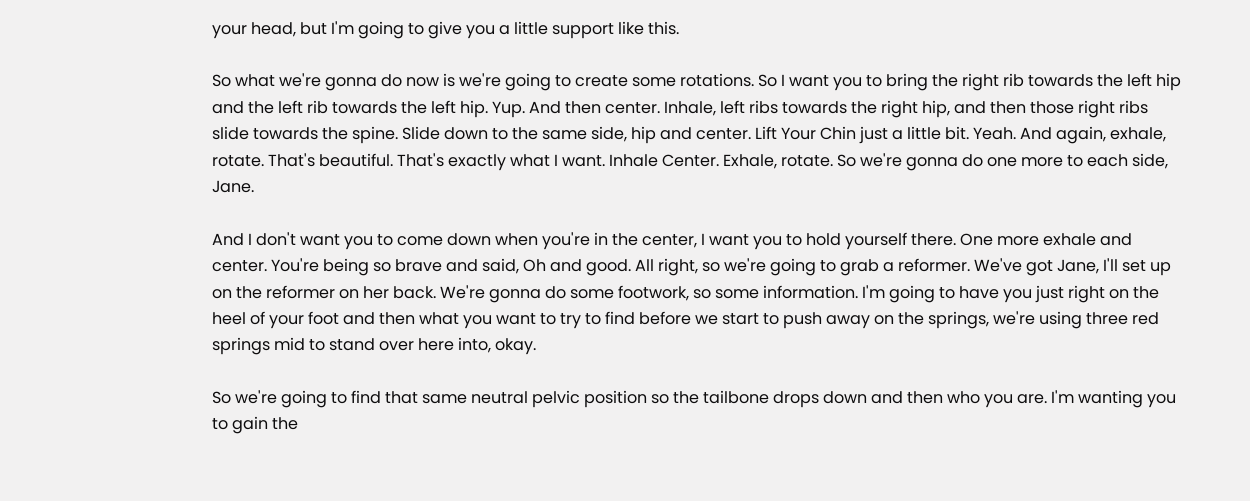your head, but I'm going to give you a little support like this.

So what we're gonna do now is we're going to create some rotations. So I want you to bring the right rib towards the left hip and the left rib towards the left hip. Yup. And then center. Inhale, left ribs towards the right hip, and then those right ribs slide towards the spine. Slide down to the same side, hip and center. Lift Your Chin just a little bit. Yeah. And again, exhale, rotate. That's beautiful. That's exactly what I want. Inhale Center. Exhale, rotate. So we're gonna do one more to each side, Jane.

And I don't want you to come down when you're in the center, I want you to hold yourself there. One more exhale and center. You're being so brave and said, Oh and good. All right, so we're going to grab a reformer. We've got Jane, I'll set up on the reformer on her back. We're gonna do some footwork, so some information. I'm going to have you just right on the heel of your foot and then what you want to try to find before we start to push away on the springs, we're using three red springs mid to stand over here into, okay.

So we're going to find that same neutral pelvic position so the tailbone drops down and then who you are. I'm wanting you to gain the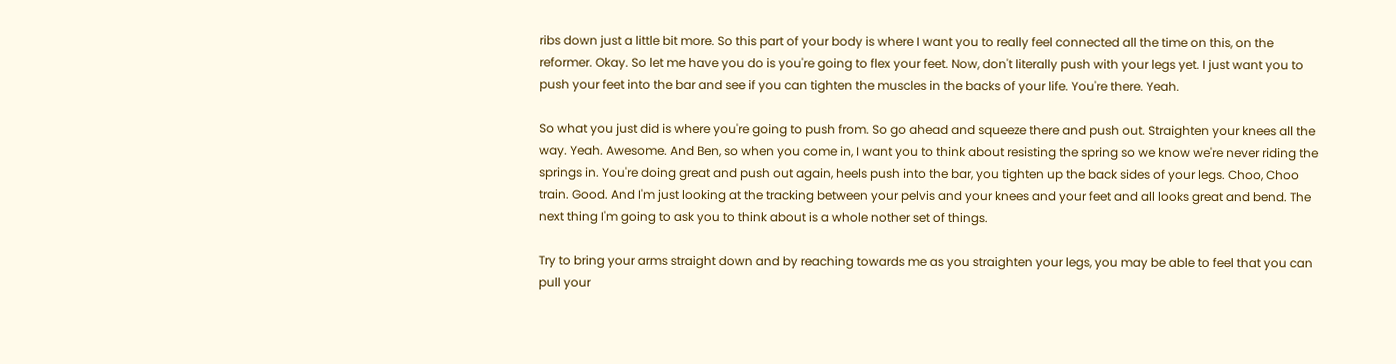ribs down just a little bit more. So this part of your body is where I want you to really feel connected all the time on this, on the reformer. Okay. So let me have you do is you're going to flex your feet. Now, don't literally push with your legs yet. I just want you to push your feet into the bar and see if you can tighten the muscles in the backs of your life. You're there. Yeah.

So what you just did is where you're going to push from. So go ahead and squeeze there and push out. Straighten your knees all the way. Yeah. Awesome. And Ben, so when you come in, I want you to think about resisting the spring so we know we're never riding the springs in. You're doing great and push out again, heels push into the bar, you tighten up the back sides of your legs. Choo, Choo train. Good. And I'm just looking at the tracking between your pelvis and your knees and your feet and all looks great and bend. The next thing I'm going to ask you to think about is a whole nother set of things.

Try to bring your arms straight down and by reaching towards me as you straighten your legs, you may be able to feel that you can pull your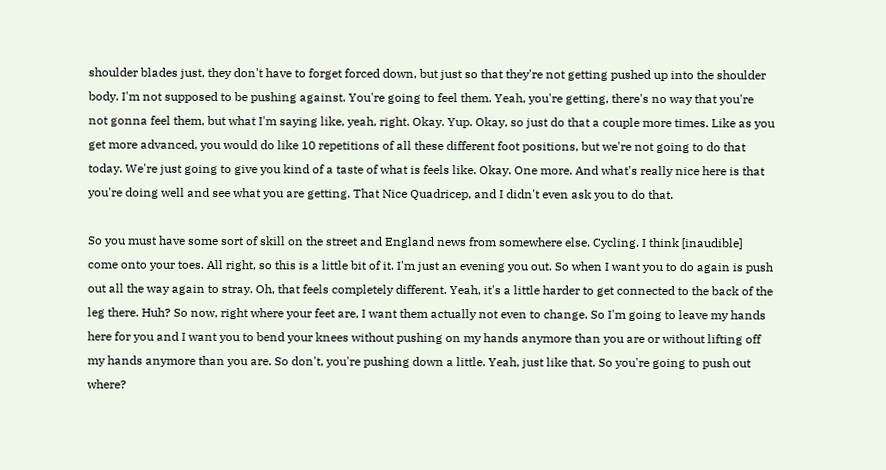shoulder blades just, they don't have to forget forced down, but just so that they're not getting pushed up into the shoulder body. I'm not supposed to be pushing against. You're going to feel them. Yeah, you're getting, there's no way that you're not gonna feel them, but what I'm saying like, yeah, right. Okay. Yup. Okay, so just do that a couple more times. Like as you get more advanced, you would do like 10 repetitions of all these different foot positions, but we're not going to do that today. We're just going to give you kind of a taste of what is feels like. Okay. One more. And what's really nice here is that you're doing well and see what you are getting. That Nice Quadricep, and I didn't even ask you to do that.

So you must have some sort of skill on the street and England news from somewhere else. Cycling. I think [inaudible] come onto your toes. All right, so this is a little bit of it. I'm just an evening you out. So when I want you to do again is push out all the way again to stray. Oh, that feels completely different. Yeah, it's a little harder to get connected to the back of the leg there. Huh? So now, right where your feet are, I want them actually not even to change. So I'm going to leave my hands here for you and I want you to bend your knees without pushing on my hands anymore than you are or without lifting off my hands anymore than you are. So don't, you're pushing down a little. Yeah, just like that. So you're going to push out where?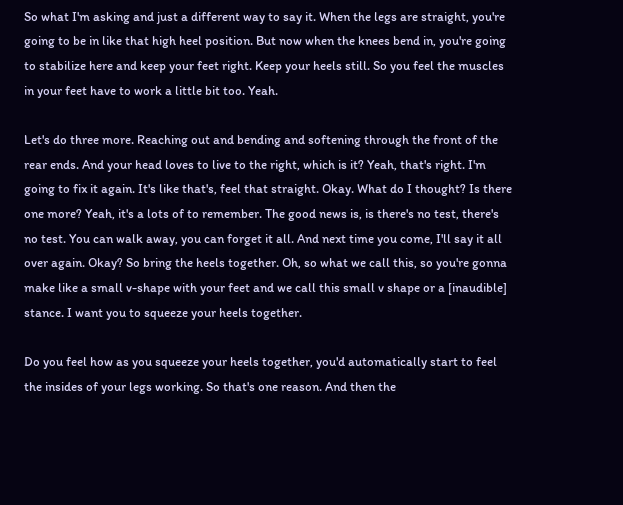So what I'm asking and just a different way to say it. When the legs are straight, you're going to be in like that high heel position. But now when the knees bend in, you're going to stabilize here and keep your feet right. Keep your heels still. So you feel the muscles in your feet have to work a little bit too. Yeah.

Let's do three more. Reaching out and bending and softening through the front of the rear ends. And your head loves to live to the right, which is it? Yeah, that's right. I'm going to fix it again. It's like that's, feel that straight. Okay. What do I thought? Is there one more? Yeah, it's a lots of to remember. The good news is, is there's no test, there's no test. You can walk away, you can forget it all. And next time you come, I'll say it all over again. Okay? So bring the heels together. Oh, so what we call this, so you're gonna make like a small v-shape with your feet and we call this small v shape or a [inaudible] stance. I want you to squeeze your heels together.

Do you feel how as you squeeze your heels together, you'd automatically start to feel the insides of your legs working. So that's one reason. And then the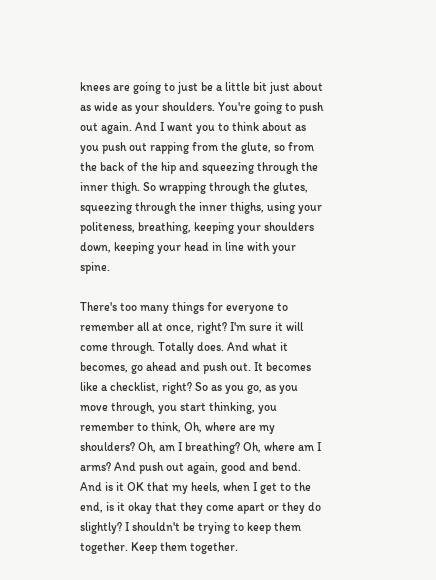knees are going to just be a little bit just about as wide as your shoulders. You're going to push out again. And I want you to think about as you push out rapping from the glute, so from the back of the hip and squeezing through the inner thigh. So wrapping through the glutes, squeezing through the inner thighs, using your politeness, breathing, keeping your shoulders down, keeping your head in line with your spine.

There's too many things for everyone to remember all at once, right? I'm sure it will come through. Totally does. And what it becomes, go ahead and push out. It becomes like a checklist, right? So as you go, as you move through, you start thinking, you remember to think, Oh, where are my shoulders? Oh, am I breathing? Oh, where am I arms? And push out again, good and bend. And is it OK that my heels, when I get to the end, is it okay that they come apart or they do slightly? I shouldn't be trying to keep them together. Keep them together.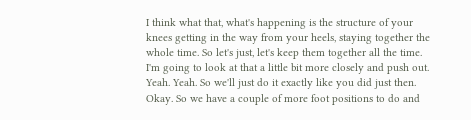I think what that, what's happening is the structure of your knees getting in the way from your heels, staying together the whole time. So let's just, let's keep them together all the time. I'm going to look at that a little bit more closely and push out. Yeah. Yeah. So we'll just do it exactly like you did just then. Okay. So we have a couple of more foot positions to do and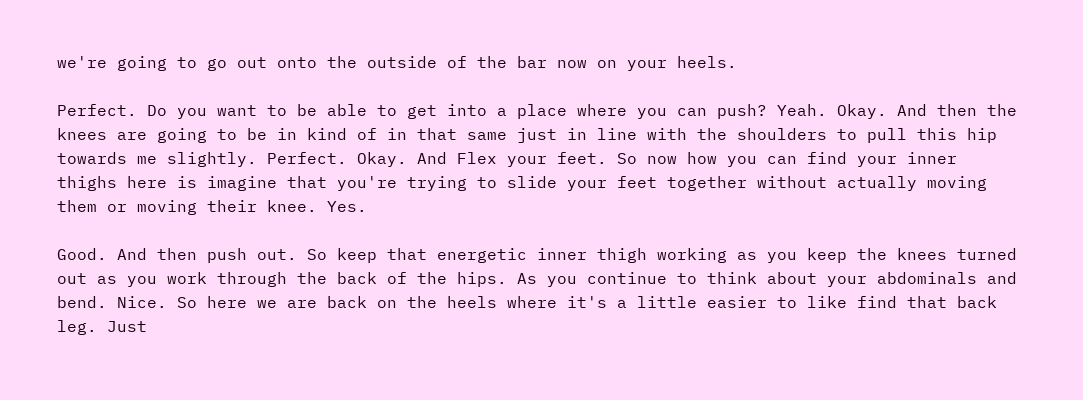we're going to go out onto the outside of the bar now on your heels.

Perfect. Do you want to be able to get into a place where you can push? Yeah. Okay. And then the knees are going to be in kind of in that same just in line with the shoulders to pull this hip towards me slightly. Perfect. Okay. And Flex your feet. So now how you can find your inner thighs here is imagine that you're trying to slide your feet together without actually moving them or moving their knee. Yes.

Good. And then push out. So keep that energetic inner thigh working as you keep the knees turned out as you work through the back of the hips. As you continue to think about your abdominals and bend. Nice. So here we are back on the heels where it's a little easier to like find that back leg. Just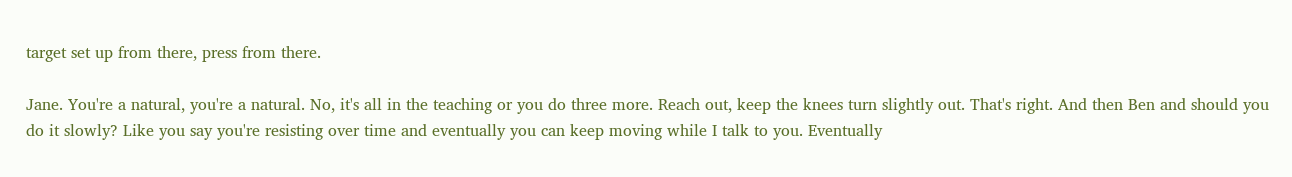target set up from there, press from there.

Jane. You're a natural, you're a natural. No, it's all in the teaching or you do three more. Reach out, keep the knees turn slightly out. That's right. And then Ben and should you do it slowly? Like you say you're resisting over time and eventually you can keep moving while I talk to you. Eventually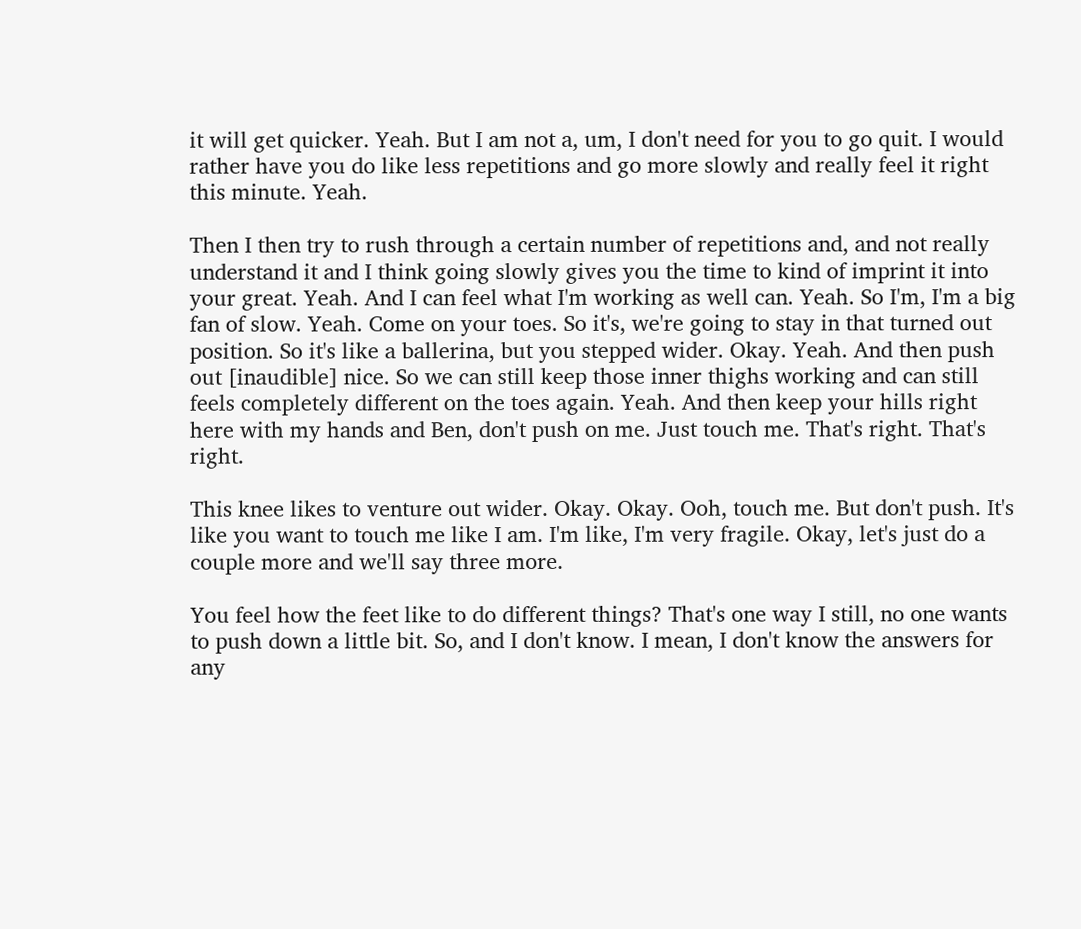it will get quicker. Yeah. But I am not a, um, I don't need for you to go quit. I would rather have you do like less repetitions and go more slowly and really feel it right this minute. Yeah.

Then I then try to rush through a certain number of repetitions and, and not really understand it and I think going slowly gives you the time to kind of imprint it into your great. Yeah. And I can feel what I'm working as well can. Yeah. So I'm, I'm a big fan of slow. Yeah. Come on your toes. So it's, we're going to stay in that turned out position. So it's like a ballerina, but you stepped wider. Okay. Yeah. And then push out [inaudible] nice. So we can still keep those inner thighs working and can still feels completely different on the toes again. Yeah. And then keep your hills right here with my hands and Ben, don't push on me. Just touch me. That's right. That's right.

This knee likes to venture out wider. Okay. Okay. Ooh, touch me. But don't push. It's like you want to touch me like I am. I'm like, I'm very fragile. Okay, let's just do a couple more and we'll say three more.

You feel how the feet like to do different things? That's one way I still, no one wants to push down a little bit. So, and I don't know. I mean, I don't know the answers for any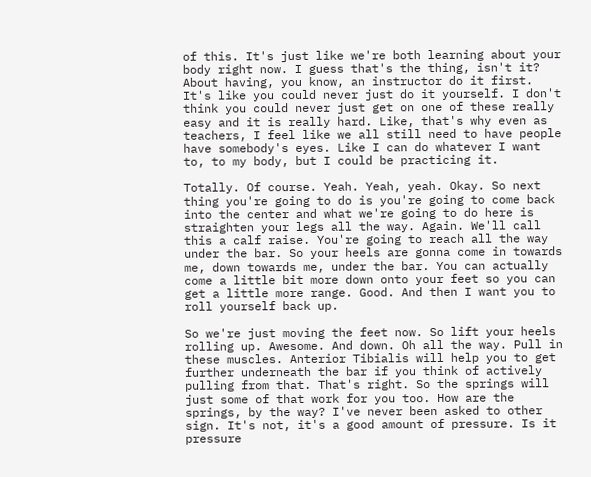of this. It's just like we're both learning about your body right now. I guess that's the thing, isn't it? About having, you know, an instructor do it first. It's like you could never just do it yourself. I don't think you could never just get on one of these really easy and it is really hard. Like, that's why even as teachers, I feel like we all still need to have people have somebody's eyes. Like I can do whatever I want to, to my body, but I could be practicing it.

Totally. Of course. Yeah. Yeah, yeah. Okay. So next thing you're going to do is you're going to come back into the center and what we're going to do here is straighten your legs all the way. Again. We'll call this a calf raise. You're going to reach all the way under the bar. So your heels are gonna come in towards me, down towards me, under the bar. You can actually come a little bit more down onto your feet so you can get a little more range. Good. And then I want you to roll yourself back up.

So we're just moving the feet now. So lift your heels rolling up. Awesome. And down. Oh all the way. Pull in these muscles. Anterior Tibialis will help you to get further underneath the bar if you think of actively pulling from that. That's right. So the springs will just some of that work for you too. How are the springs, by the way? I've never been asked to other sign. It's not, it's a good amount of pressure. Is it pressure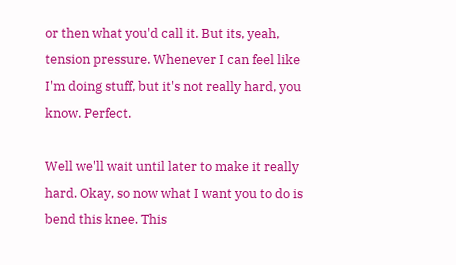or then what you'd call it. But its, yeah, tension pressure. Whenever I can feel like I'm doing stuff, but it's not really hard, you know. Perfect.

Well we'll wait until later to make it really hard. Okay, so now what I want you to do is bend this knee. This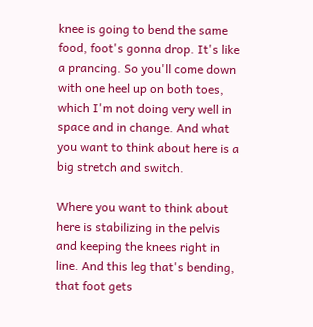knee is going to bend the same food, foot's gonna drop. It's like a prancing. So you'll come down with one heel up on both toes, which I'm not doing very well in space and in change. And what you want to think about here is a big stretch and switch.

Where you want to think about here is stabilizing in the pelvis and keeping the knees right in line. And this leg that's bending, that foot gets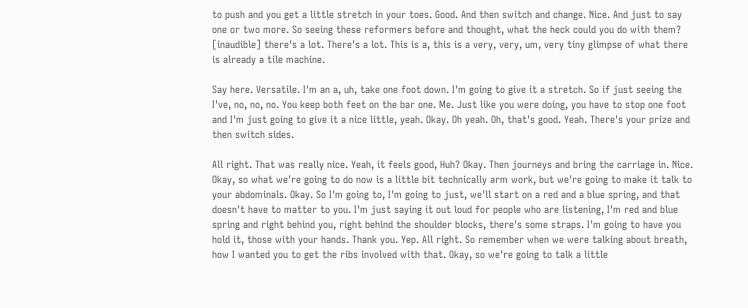to push and you get a little stretch in your toes. Good. And then switch and change. Nice. And just to say one or two more. So seeing these reformers before and thought, what the heck could you do with them? [inaudible] there's a lot. There's a lot. This is a, this is a very, very, um, very tiny glimpse of what there is already a tile machine.

Say here. Versatile. I'm an a, uh, take one foot down. I'm going to give it a stretch. So if just seeing the I've, no, no, no. You keep both feet on the bar one. Me. Just like you were doing, you have to stop one foot and I'm just going to give it a nice little, yeah. Okay. Oh yeah. Oh, that's good. Yeah. There's your prize and then switch sides.

All right. That was really nice. Yeah, it feels good, Huh? Okay. Then journeys and bring the carriage in. Nice. Okay, so what we're going to do now is a little bit technically arm work, but we're going to make it talk to your abdominals. Okay. So I'm going to, I'm going to just, we'll start on a red and a blue spring, and that doesn't have to matter to you. I'm just saying it out loud for people who are listening, I'm red and blue spring and right behind you, right behind the shoulder blocks, there's some straps. I'm going to have you hold it, those with your hands. Thank you. Yep. All right. So remember when we were talking about breath, how I wanted you to get the ribs involved with that. Okay, so we're going to talk a little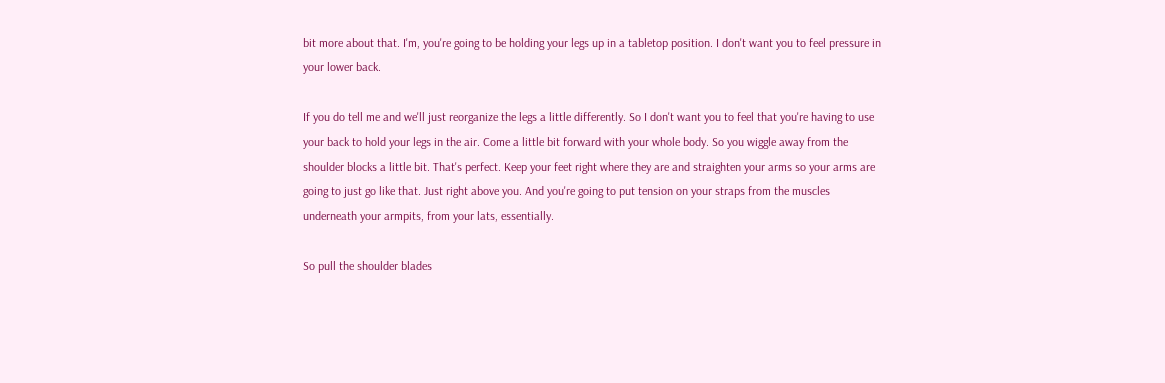bit more about that. I'm, you're going to be holding your legs up in a tabletop position. I don't want you to feel pressure in your lower back.

If you do tell me and we'll just reorganize the legs a little differently. So I don't want you to feel that you're having to use your back to hold your legs in the air. Come a little bit forward with your whole body. So you wiggle away from the shoulder blocks a little bit. That's perfect. Keep your feet right where they are and straighten your arms so your arms are going to just go like that. Just right above you. And you're going to put tension on your straps from the muscles underneath your armpits, from your lats, essentially.

So pull the shoulder blades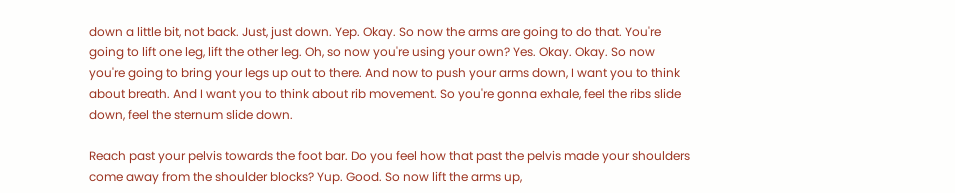down a little bit, not back. Just, just down. Yep. Okay. So now the arms are going to do that. You're going to lift one leg, lift the other leg. Oh, so now you're using your own? Yes. Okay. Okay. So now you're going to bring your legs up out to there. And now to push your arms down, I want you to think about breath. And I want you to think about rib movement. So you're gonna exhale, feel the ribs slide down, feel the sternum slide down.

Reach past your pelvis towards the foot bar. Do you feel how that past the pelvis made your shoulders come away from the shoulder blocks? Yup. Good. So now lift the arms up,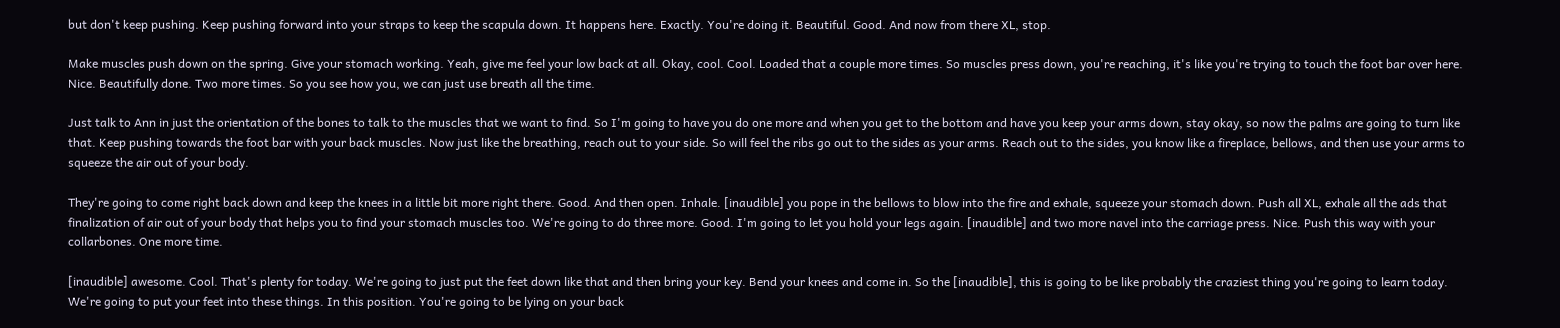but don't keep pushing. Keep pushing forward into your straps to keep the scapula down. It happens here. Exactly. You're doing it. Beautiful. Good. And now from there XL, stop.

Make muscles push down on the spring. Give your stomach working. Yeah, give me feel your low back at all. Okay, cool. Cool. Loaded that a couple more times. So muscles press down, you're reaching, it's like you're trying to touch the foot bar over here. Nice. Beautifully done. Two more times. So you see how you, we can just use breath all the time.

Just talk to Ann in just the orientation of the bones to talk to the muscles that we want to find. So I'm going to have you do one more and when you get to the bottom and have you keep your arms down, stay okay, so now the palms are going to turn like that. Keep pushing towards the foot bar with your back muscles. Now just like the breathing, reach out to your side. So will feel the ribs go out to the sides as your arms. Reach out to the sides, you know like a fireplace, bellows, and then use your arms to squeeze the air out of your body.

They're going to come right back down and keep the knees in a little bit more right there. Good. And then open. Inhale. [inaudible] you pope in the bellows to blow into the fire and exhale, squeeze your stomach down. Push all XL, exhale all the ads that finalization of air out of your body that helps you to find your stomach muscles too. We're going to do three more. Good. I'm going to let you hold your legs again. [inaudible] and two more navel into the carriage press. Nice. Push this way with your collarbones. One more time.

[inaudible] awesome. Cool. That's plenty for today. We're going to just put the feet down like that and then bring your key. Bend your knees and come in. So the [inaudible], this is going to be like probably the craziest thing you're going to learn today. We're going to put your feet into these things. In this position. You're going to be lying on your back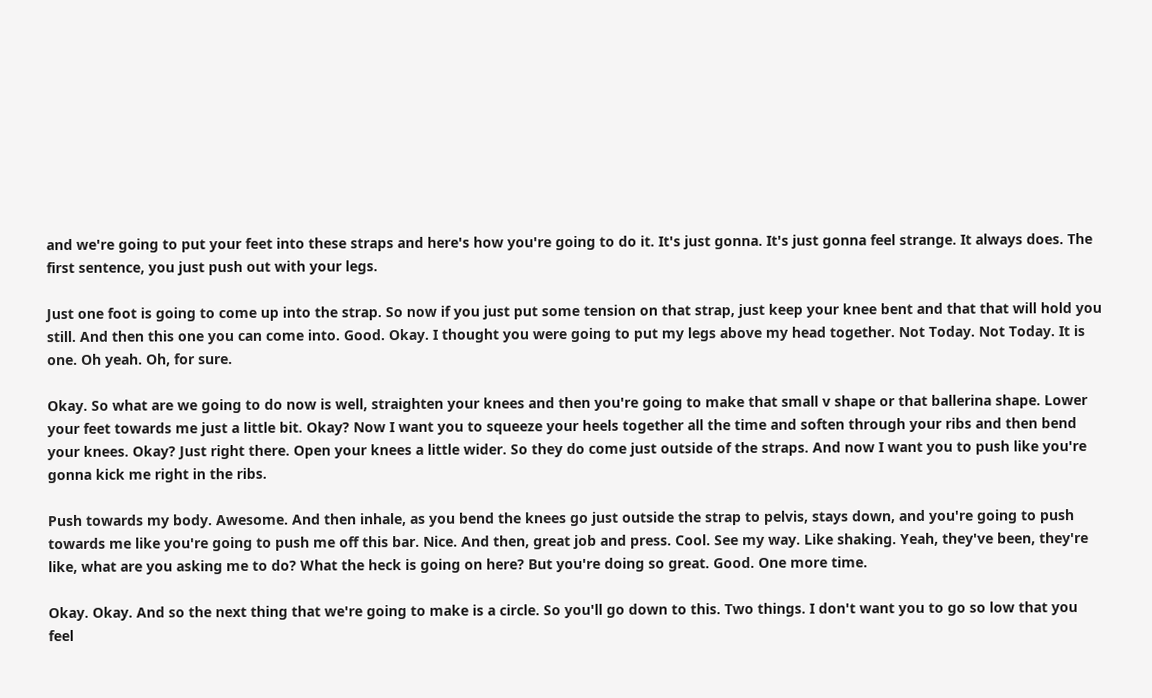and we're going to put your feet into these straps and here's how you're going to do it. It's just gonna. It's just gonna feel strange. It always does. The first sentence, you just push out with your legs.

Just one foot is going to come up into the strap. So now if you just put some tension on that strap, just keep your knee bent and that that will hold you still. And then this one you can come into. Good. Okay. I thought you were going to put my legs above my head together. Not Today. Not Today. It is one. Oh yeah. Oh, for sure.

Okay. So what are we going to do now is well, straighten your knees and then you're going to make that small v shape or that ballerina shape. Lower your feet towards me just a little bit. Okay? Now I want you to squeeze your heels together all the time and soften through your ribs and then bend your knees. Okay? Just right there. Open your knees a little wider. So they do come just outside of the straps. And now I want you to push like you're gonna kick me right in the ribs.

Push towards my body. Awesome. And then inhale, as you bend the knees go just outside the strap to pelvis, stays down, and you're going to push towards me like you're going to push me off this bar. Nice. And then, great job and press. Cool. See my way. Like shaking. Yeah, they've been, they're like, what are you asking me to do? What the heck is going on here? But you're doing so great. Good. One more time.

Okay. Okay. And so the next thing that we're going to make is a circle. So you'll go down to this. Two things. I don't want you to go so low that you feel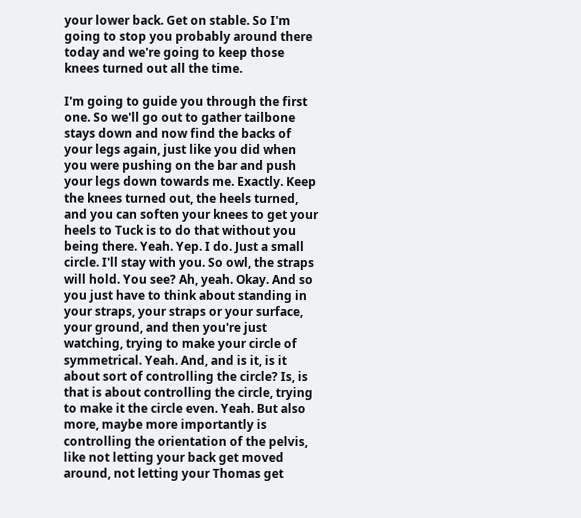your lower back. Get on stable. So I'm going to stop you probably around there today and we're going to keep those knees turned out all the time.

I'm going to guide you through the first one. So we'll go out to gather tailbone stays down and now find the backs of your legs again, just like you did when you were pushing on the bar and push your legs down towards me. Exactly. Keep the knees turned out, the heels turned, and you can soften your knees to get your heels to Tuck is to do that without you being there. Yeah. Yep. I do. Just a small circle. I'll stay with you. So owl, the straps will hold. You see? Ah, yeah. Okay. And so you just have to think about standing in your straps, your straps or your surface, your ground, and then you're just watching, trying to make your circle of symmetrical. Yeah. And, and is it, is it about sort of controlling the circle? Is, is that is about controlling the circle, trying to make it the circle even. Yeah. But also more, maybe more importantly is controlling the orientation of the pelvis, like not letting your back get moved around, not letting your Thomas get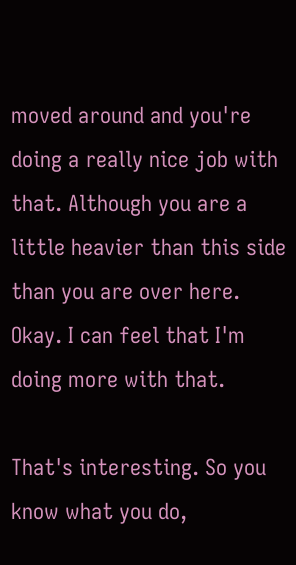moved around and you're doing a really nice job with that. Although you are a little heavier than this side than you are over here. Okay. I can feel that I'm doing more with that.

That's interesting. So you know what you do,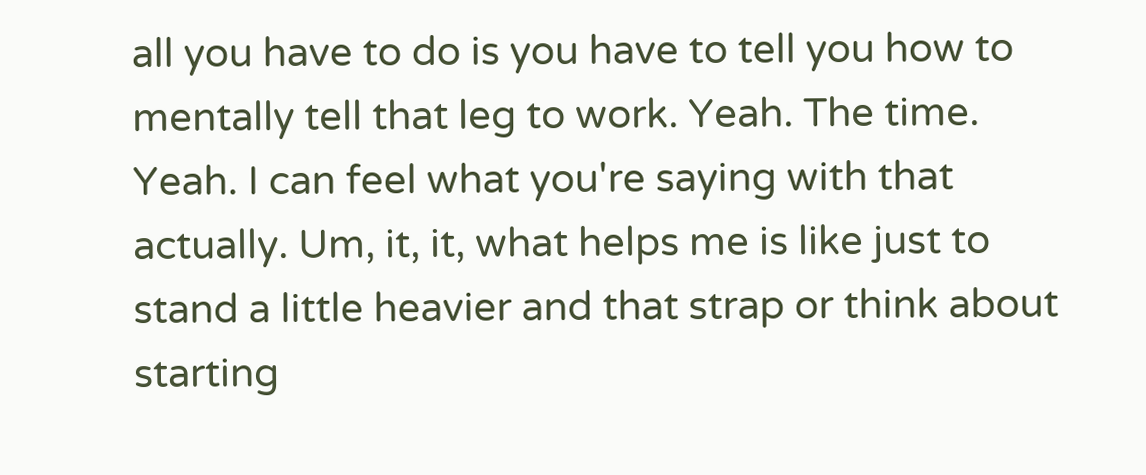all you have to do is you have to tell you how to mentally tell that leg to work. Yeah. The time. Yeah. I can feel what you're saying with that actually. Um, it, it, what helps me is like just to stand a little heavier and that strap or think about starting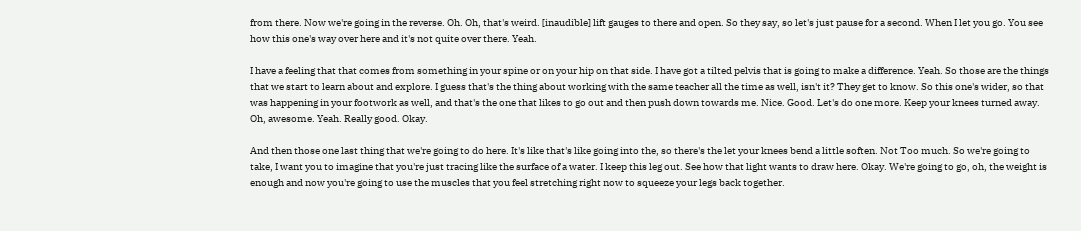from there. Now we're going in the reverse. Oh. Oh, that's weird. [inaudible] lift gauges to there and open. So they say, so let's just pause for a second. When I let you go. You see how this one's way over here and it's not quite over there. Yeah.

I have a feeling that that comes from something in your spine or on your hip on that side. I have got a tilted pelvis that is going to make a difference. Yeah. So those are the things that we start to learn about and explore. I guess that's the thing about working with the same teacher all the time as well, isn't it? They get to know. So this one's wider, so that was happening in your footwork as well, and that's the one that likes to go out and then push down towards me. Nice. Good. Let's do one more. Keep your knees turned away. Oh, awesome. Yeah. Really good. Okay.

And then those one last thing that we're going to do here. It's like that's like going into the, so there's the let your knees bend a little soften. Not Too much. So we're going to take, I want you to imagine that you're just tracing like the surface of a water. I keep this leg out. See how that light wants to draw here. Okay. We're going to go, oh, the weight is enough and now you're going to use the muscles that you feel stretching right now to squeeze your legs back together.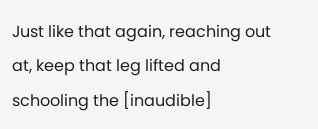Just like that again, reaching out at, keep that leg lifted and schooling the [inaudible]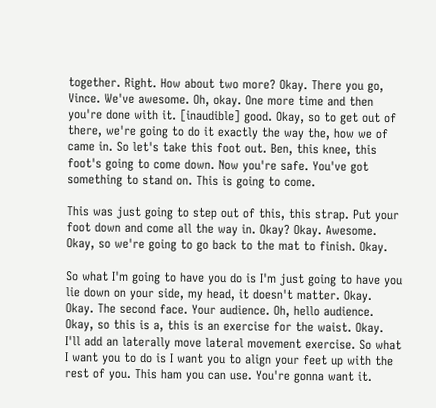together. Right. How about two more? Okay. There you go, Vince. We've awesome. Oh, okay. One more time and then you're done with it. [inaudible] good. Okay, so to get out of there, we're going to do it exactly the way the, how we of came in. So let's take this foot out. Ben, this knee, this foot's going to come down. Now you're safe. You've got something to stand on. This is going to come.

This was just going to step out of this, this strap. Put your foot down and come all the way in. Okay? Okay. Awesome. Okay, so we're going to go back to the mat to finish. Okay.

So what I'm going to have you do is I'm just going to have you lie down on your side, my head, it doesn't matter. Okay. Okay. The second face. Your audience. Oh, hello audience. Okay, so this is a, this is an exercise for the waist. Okay. I'll add an laterally move lateral movement exercise. So what I want you to do is I want you to align your feet up with the rest of you. This ham you can use. You're gonna want it.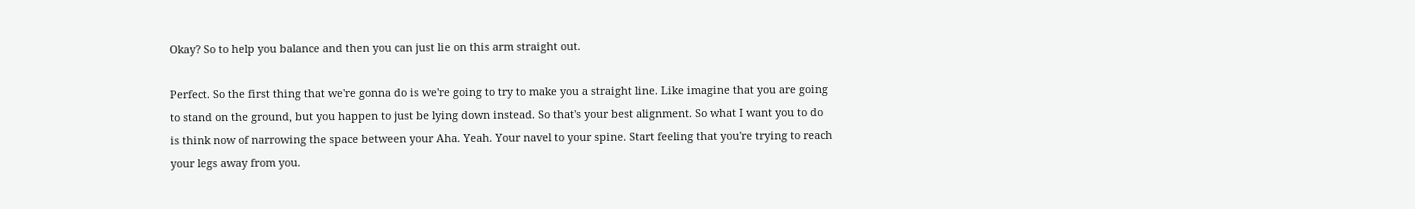Okay? So to help you balance and then you can just lie on this arm straight out.

Perfect. So the first thing that we're gonna do is we're going to try to make you a straight line. Like imagine that you are going to stand on the ground, but you happen to just be lying down instead. So that's your best alignment. So what I want you to do is think now of narrowing the space between your Aha. Yeah. Your navel to your spine. Start feeling that you're trying to reach your legs away from you.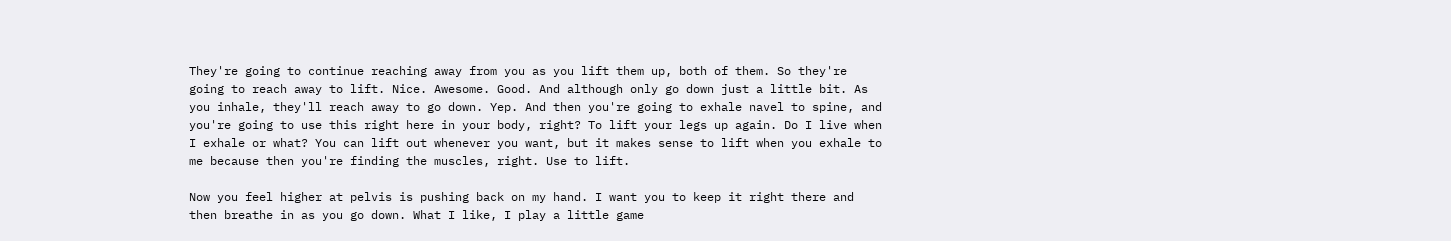They're going to continue reaching away from you as you lift them up, both of them. So they're going to reach away to lift. Nice. Awesome. Good. And although only go down just a little bit. As you inhale, they'll reach away to go down. Yep. And then you're going to exhale navel to spine, and you're going to use this right here in your body, right? To lift your legs up again. Do I live when I exhale or what? You can lift out whenever you want, but it makes sense to lift when you exhale to me because then you're finding the muscles, right. Use to lift.

Now you feel higher at pelvis is pushing back on my hand. I want you to keep it right there and then breathe in as you go down. What I like, I play a little game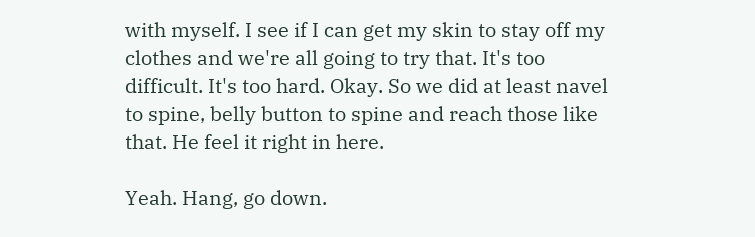with myself. I see if I can get my skin to stay off my clothes and we're all going to try that. It's too difficult. It's too hard. Okay. So we did at least navel to spine, belly button to spine and reach those like that. He feel it right in here.

Yeah. Hang, go down.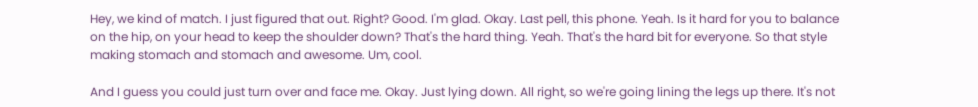Hey, we kind of match. I just figured that out. Right? Good. I'm glad. Okay. Last pell, this phone. Yeah. Is it hard for you to balance on the hip, on your head to keep the shoulder down? That's the hard thing. Yeah. That's the hard bit for everyone. So that style making stomach and stomach and awesome. Um, cool.

And I guess you could just turn over and face me. Okay. Just lying down. All right, so we're going lining the legs up there. It's not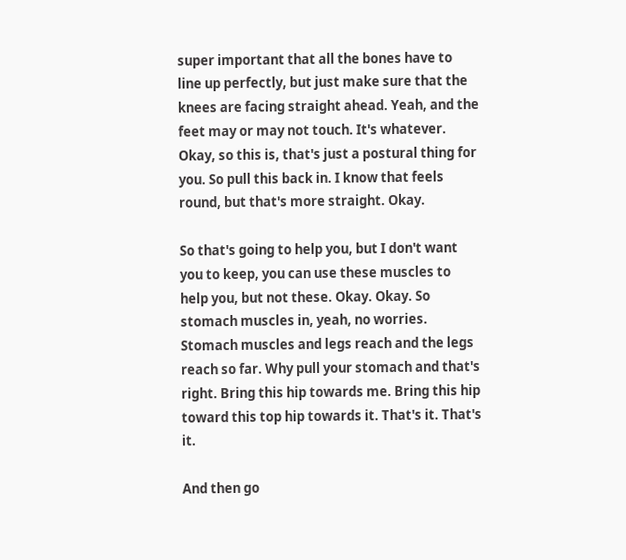super important that all the bones have to line up perfectly, but just make sure that the knees are facing straight ahead. Yeah, and the feet may or may not touch. It's whatever. Okay, so this is, that's just a postural thing for you. So pull this back in. I know that feels round, but that's more straight. Okay.

So that's going to help you, but I don't want you to keep, you can use these muscles to help you, but not these. Okay. Okay. So stomach muscles in, yeah, no worries. Stomach muscles and legs reach and the legs reach so far. Why pull your stomach and that's right. Bring this hip towards me. Bring this hip toward this top hip towards it. That's it. That's it.

And then go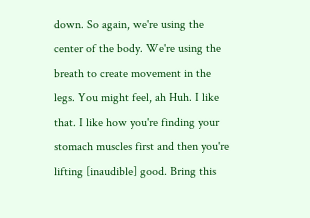down. So again, we're using the center of the body. We're using the breath to create movement in the legs. You might feel, ah Huh. I like that. I like how you're finding your stomach muscles first and then you're lifting [inaudible] good. Bring this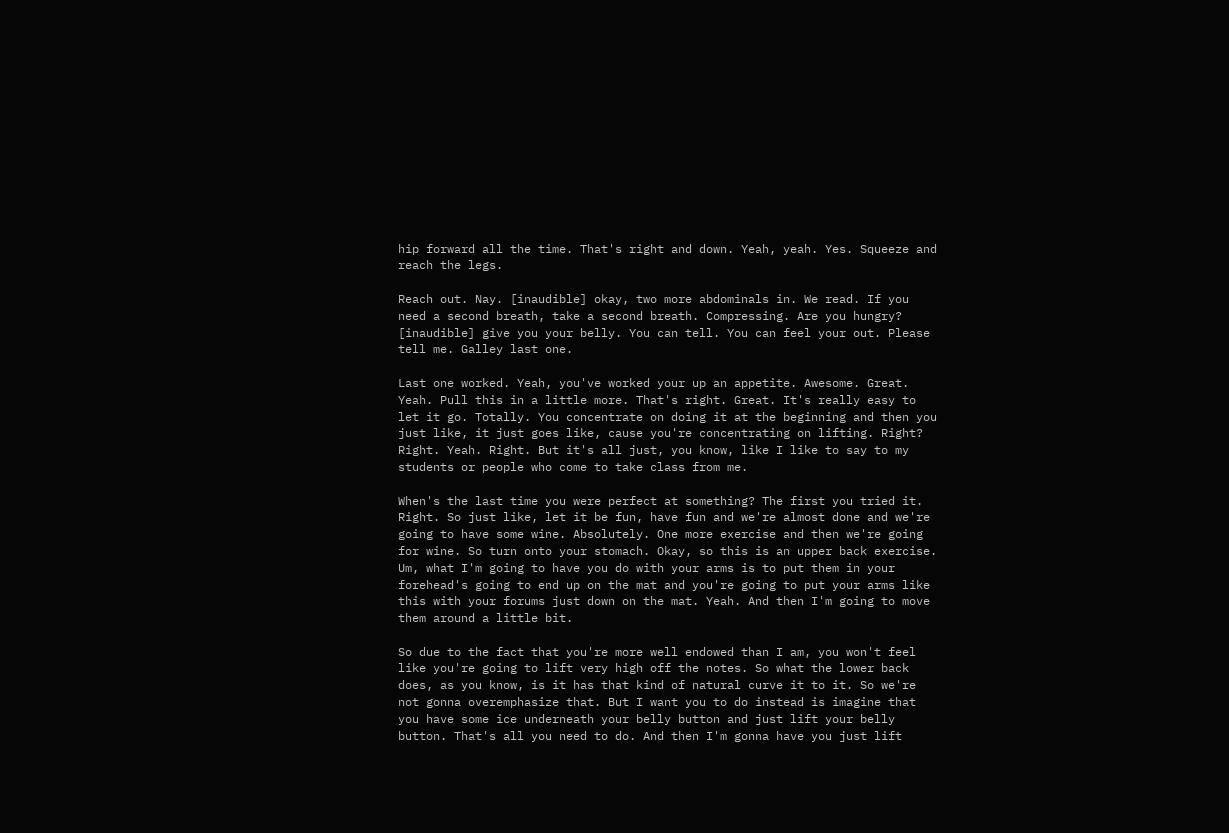hip forward all the time. That's right and down. Yeah, yeah. Yes. Squeeze and reach the legs.

Reach out. Nay. [inaudible] okay, two more abdominals in. We read. If you need a second breath, take a second breath. Compressing. Are you hungry? [inaudible] give you your belly. You can tell. You can feel your out. Please tell me. Galley last one.

Last one worked. Yeah, you've worked your up an appetite. Awesome. Great. Yeah. Pull this in a little more. That's right. Great. It's really easy to let it go. Totally. You concentrate on doing it at the beginning and then you just like, it just goes like, cause you're concentrating on lifting. Right? Right. Yeah. Right. But it's all just, you know, like I like to say to my students or people who come to take class from me.

When's the last time you were perfect at something? The first you tried it. Right. So just like, let it be fun, have fun and we're almost done and we're going to have some wine. Absolutely. One more exercise and then we're going for wine. So turn onto your stomach. Okay, so this is an upper back exercise. Um, what I'm going to have you do with your arms is to put them in your forehead's going to end up on the mat and you're going to put your arms like this with your forums just down on the mat. Yeah. And then I'm going to move them around a little bit.

So due to the fact that you're more well endowed than I am, you won't feel like you're going to lift very high off the notes. So what the lower back does, as you know, is it has that kind of natural curve it to it. So we're not gonna overemphasize that. But I want you to do instead is imagine that you have some ice underneath your belly button and just lift your belly button. That's all you need to do. And then I'm gonna have you just lift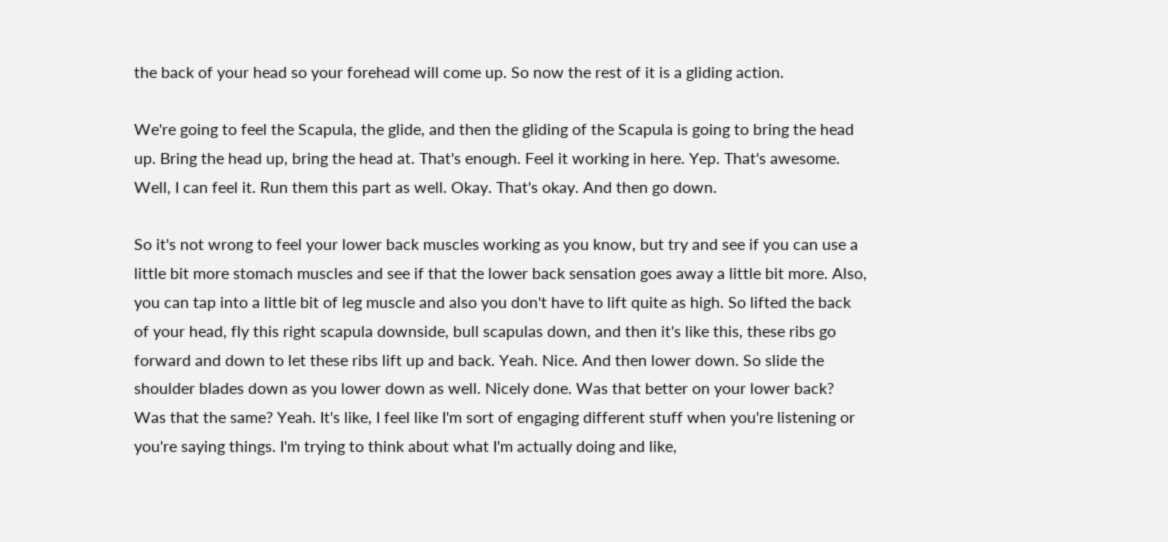the back of your head so your forehead will come up. So now the rest of it is a gliding action.

We're going to feel the Scapula, the glide, and then the gliding of the Scapula is going to bring the head up. Bring the head up, bring the head at. That's enough. Feel it working in here. Yep. That's awesome. Well, I can feel it. Run them this part as well. Okay. That's okay. And then go down.

So it's not wrong to feel your lower back muscles working as you know, but try and see if you can use a little bit more stomach muscles and see if that the lower back sensation goes away a little bit more. Also, you can tap into a little bit of leg muscle and also you don't have to lift quite as high. So lifted the back of your head, fly this right scapula downside, bull scapulas down, and then it's like this, these ribs go forward and down to let these ribs lift up and back. Yeah. Nice. And then lower down. So slide the shoulder blades down as you lower down as well. Nicely done. Was that better on your lower back? Was that the same? Yeah. It's like, I feel like I'm sort of engaging different stuff when you're listening or you're saying things. I'm trying to think about what I'm actually doing and like,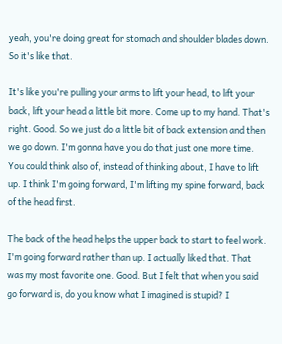yeah, you're doing great for stomach and shoulder blades down. So it's like that.

It's like you're pulling your arms to lift your head, to lift your back, lift your head a little bit more. Come up to my hand. That's right. Good. So we just do a little bit of back extension and then we go down. I'm gonna have you do that just one more time. You could think also of, instead of thinking about, I have to lift up. I think I'm going forward, I'm lifting my spine forward, back of the head first.

The back of the head helps the upper back to start to feel work. I'm going forward rather than up. I actually liked that. That was my most favorite one. Good. But I felt that when you said go forward is, do you know what I imagined is stupid? I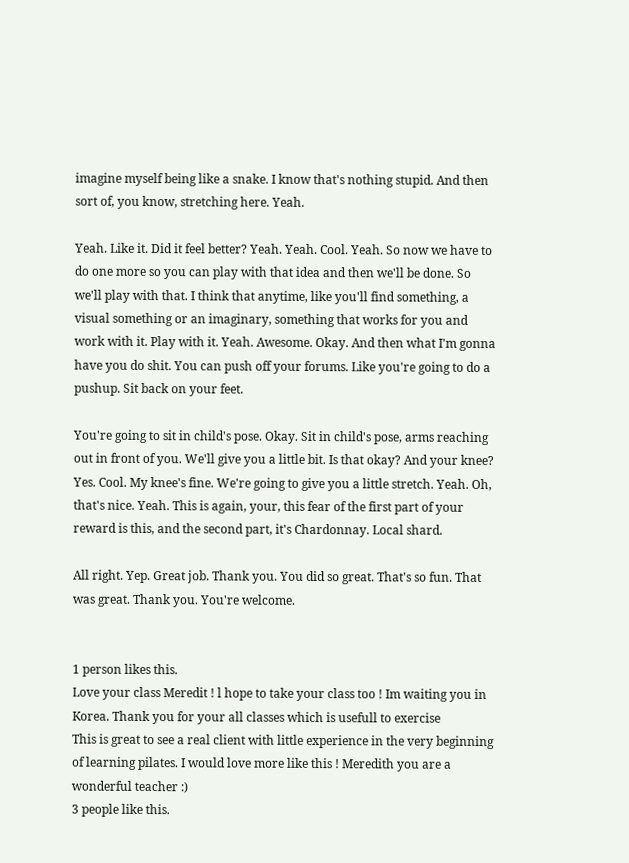imagine myself being like a snake. I know that's nothing stupid. And then sort of, you know, stretching here. Yeah.

Yeah. Like it. Did it feel better? Yeah. Yeah. Cool. Yeah. So now we have to do one more so you can play with that idea and then we'll be done. So we'll play with that. I think that anytime, like you'll find something, a visual something or an imaginary, something that works for you and work with it. Play with it. Yeah. Awesome. Okay. And then what I'm gonna have you do shit. You can push off your forums. Like you're going to do a pushup. Sit back on your feet.

You're going to sit in child's pose. Okay. Sit in child's pose, arms reaching out in front of you. We'll give you a little bit. Is that okay? And your knee? Yes. Cool. My knee's fine. We're going to give you a little stretch. Yeah. Oh, that's nice. Yeah. This is again, your, this fear of the first part of your reward is this, and the second part, it's Chardonnay. Local shard.

All right. Yep. Great job. Thank you. You did so great. That's so fun. That was great. Thank you. You're welcome.


1 person likes this.
Love your class Meredit ! l hope to take your class too ! Im waiting you in Korea. Thank you for your all classes which is usefull to exercise
This is great to see a real client with little experience in the very beginning of learning pilates. I would love more like this ! Meredith you are a wonderful teacher :)
3 people like this.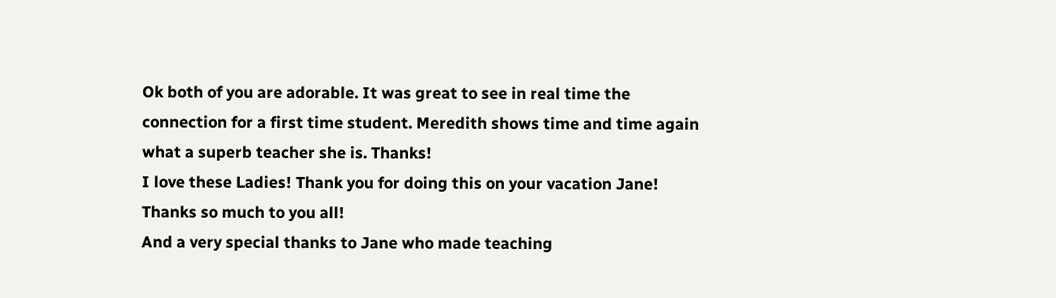Ok both of you are adorable. It was great to see in real time the connection for a first time student. Meredith shows time and time again what a superb teacher she is. Thanks!
I love these Ladies! Thank you for doing this on your vacation Jane!
Thanks so much to you all!
And a very special thanks to Jane who made teaching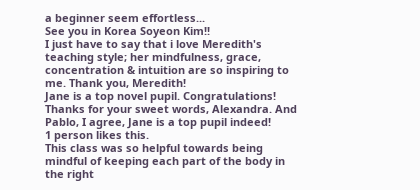a beginner seem effortless...
See you in Korea Soyeon Kim!!
I just have to say that i love Meredith's teaching style; her mindfulness, grace, concentration & intuition are so inspiring to me. Thank you, Meredith!
Jane is a top novel pupil. Congratulations!
Thanks for your sweet words, Alexandra. And Pablo, I agree, Jane is a top pupil indeed!
1 person likes this.
This class was so helpful towards being mindful of keeping each part of the body in the right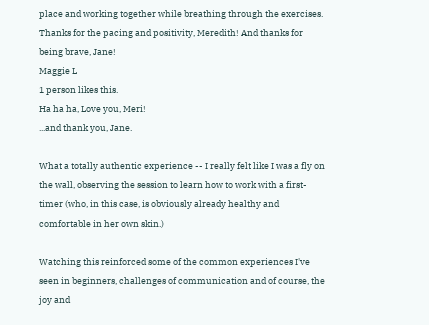place and working together while breathing through the exercises. Thanks for the pacing and positivity, Meredith! And thanks for being brave, Jane!
Maggie L
1 person likes this.
Ha ha ha, Love you, Meri!
...and thank you, Jane.

What a totally authentic experience -- I really felt like I was a fly on the wall, observing the session to learn how to work with a first-timer (who, in this case, is obviously already healthy and comfortable in her own skin.)

Watching this reinforced some of the common experiences I've seen in beginners, challenges of communication and of course, the joy and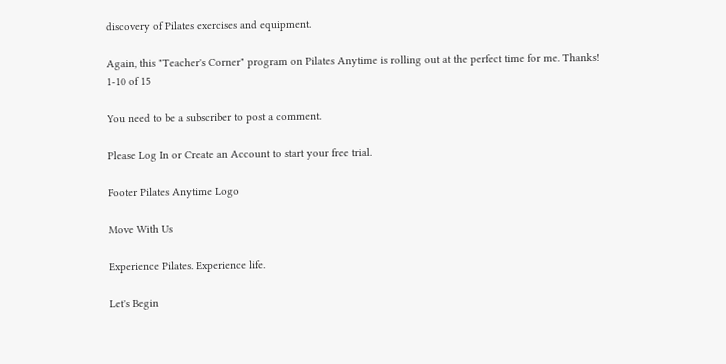discovery of Pilates exercises and equipment.

Again, this "Teacher's Corner" program on Pilates Anytime is rolling out at the perfect time for me. Thanks!
1-10 of 15

You need to be a subscriber to post a comment.

Please Log In or Create an Account to start your free trial.

Footer Pilates Anytime Logo

Move With Us

Experience Pilates. Experience life.

Let's Begin